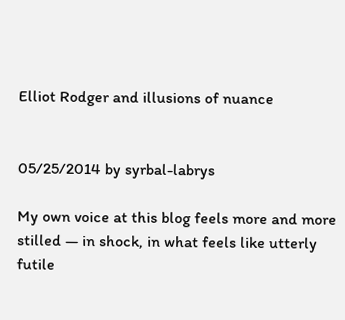Elliot Rodger and illusions of nuance


05/25/2014 by syrbal-labrys

My own voice at this blog feels more and more stilled — in shock, in what feels like utterly futile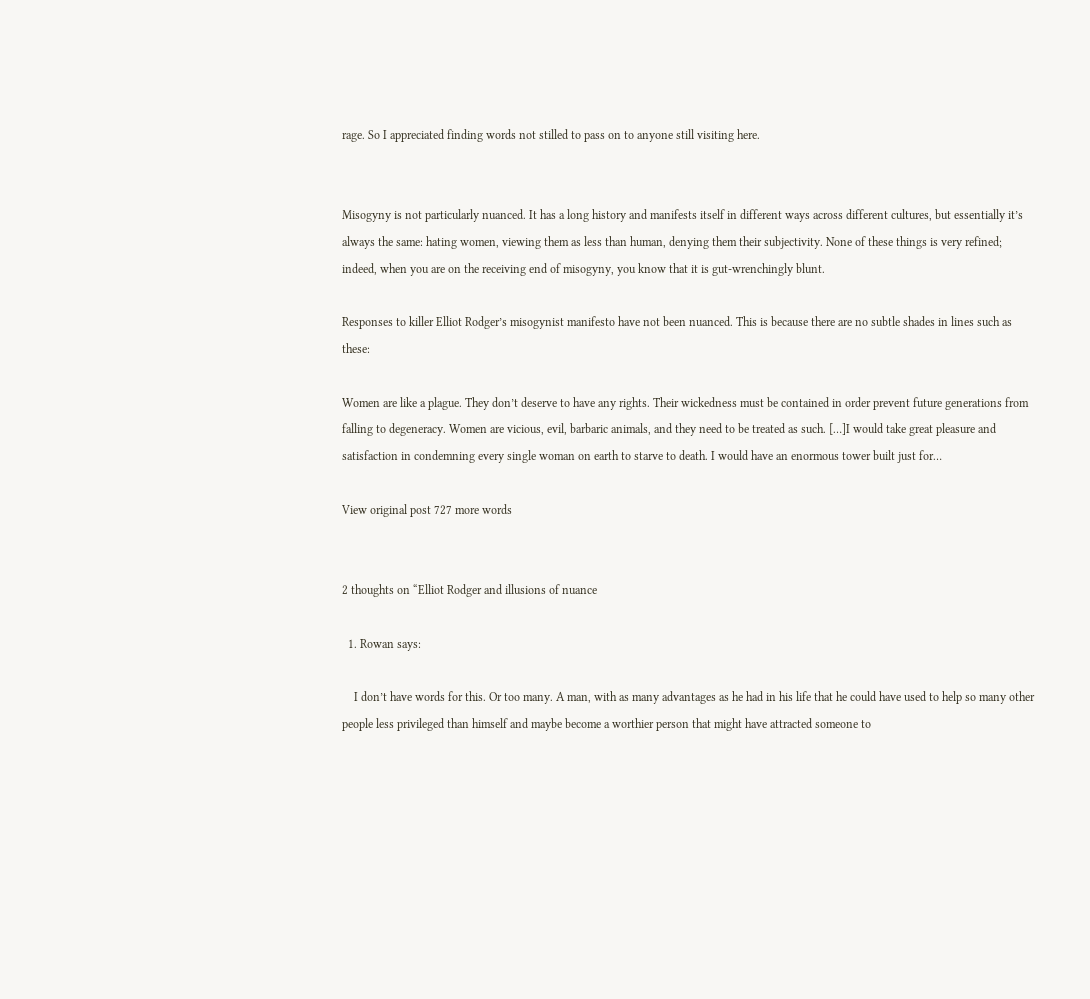rage. So I appreciated finding words not stilled to pass on to anyone still visiting here.


Misogyny is not particularly nuanced. It has a long history and manifests itself in different ways across different cultures, but essentially it’s always the same: hating women, viewing them as less than human, denying them their subjectivity. None of these things is very refined; indeed, when you are on the receiving end of misogyny, you know that it is gut-wrenchingly blunt.

Responses to killer Elliot Rodger’s misogynist manifesto have not been nuanced. This is because there are no subtle shades in lines such as these:

Women are like a plague. They don’t deserve to have any rights. Their wickedness must be contained in order prevent future generations from falling to degeneracy. Women are vicious, evil, barbaric animals, and they need to be treated as such. […]I would take great pleasure and satisfaction in condemning every single woman on earth to starve to death. I would have an enormous tower built just for…

View original post 727 more words


2 thoughts on “Elliot Rodger and illusions of nuance

  1. Rowan says:

    I don’t have words for this. Or too many. A man, with as many advantages as he had in his life that he could have used to help so many other people less privileged than himself and maybe become a worthier person that might have attracted someone to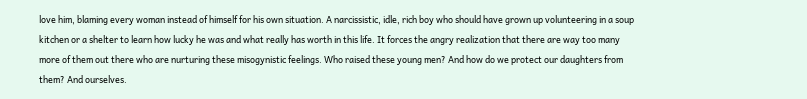love him, blaming every woman instead of himself for his own situation. A narcissistic, idle, rich boy who should have grown up volunteering in a soup kitchen or a shelter to learn how lucky he was and what really has worth in this life. It forces the angry realization that there are way too many more of them out there who are nurturing these misogynistic feelings. Who raised these young men? And how do we protect our daughters from them? And ourselves.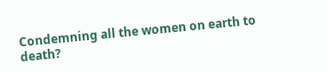Condemning all the women on earth to death?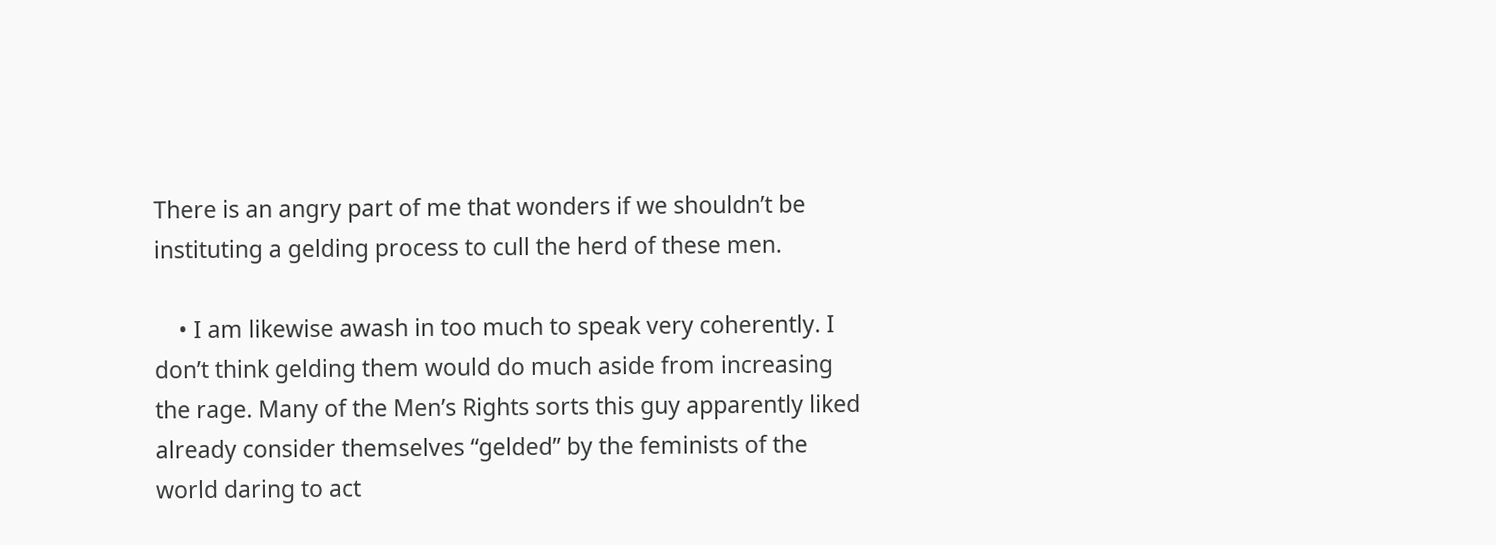There is an angry part of me that wonders if we shouldn’t be instituting a gelding process to cull the herd of these men.

    • I am likewise awash in too much to speak very coherently. I don’t think gelding them would do much aside from increasing the rage. Many of the Men’s Rights sorts this guy apparently liked already consider themselves “gelded” by the feminists of the world daring to act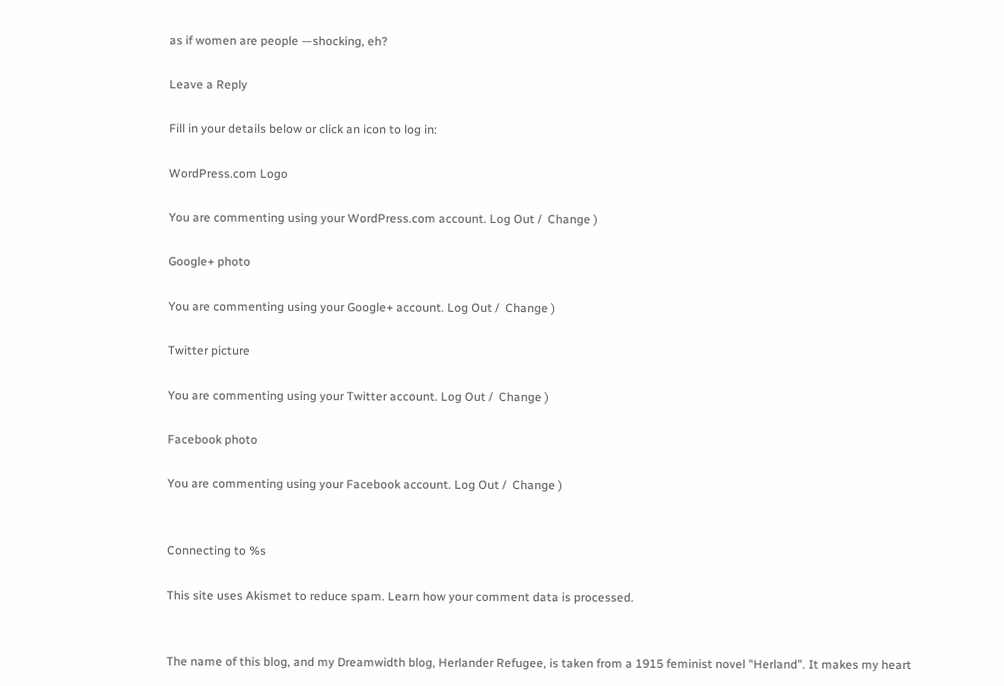as if women are people —shocking, eh?

Leave a Reply

Fill in your details below or click an icon to log in:

WordPress.com Logo

You are commenting using your WordPress.com account. Log Out /  Change )

Google+ photo

You are commenting using your Google+ account. Log Out /  Change )

Twitter picture

You are commenting using your Twitter account. Log Out /  Change )

Facebook photo

You are commenting using your Facebook account. Log Out /  Change )


Connecting to %s

This site uses Akismet to reduce spam. Learn how your comment data is processed.


The name of this blog, and my Dreamwidth blog, Herlander Refugee, is taken from a 1915 feminist novel "Herland". It makes my heart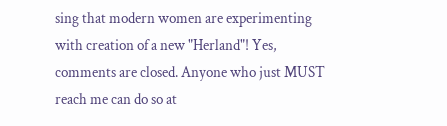sing that modern women are experimenting with creation of a new "Herland"! Yes, comments are closed. Anyone who just MUST reach me can do so at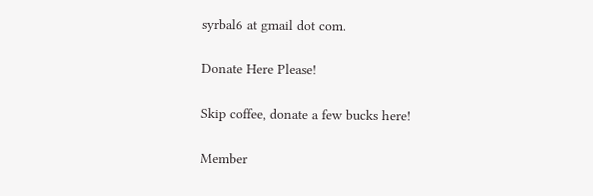syrbal6 at gmail dot com.

Donate Here Please!

Skip coffee, donate a few bucks here!

Member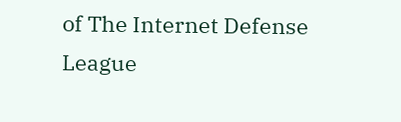of The Internet Defense League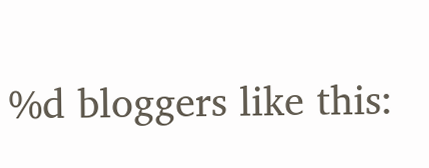%d bloggers like this: